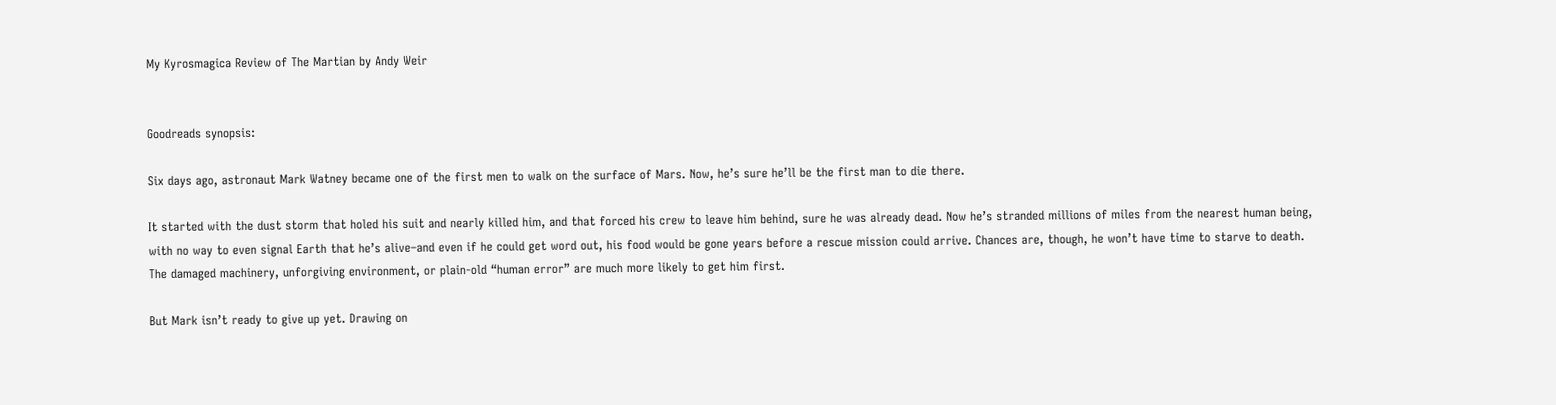My Kyrosmagica Review of The Martian by Andy Weir


Goodreads synopsis:

Six days ago, astronaut Mark Watney became one of the first men to walk on the surface of Mars. Now, he’s sure he’ll be the first man to die there.

It started with the dust storm that holed his suit and nearly killed him, and that forced his crew to leave him behind, sure he was already dead. Now he’s stranded millions of miles from the nearest human being, with no way to even signal Earth that he’s alive–and even if he could get word out, his food would be gone years before a rescue mission could arrive. Chances are, though, he won’t have time to starve to death. The damaged machinery, unforgiving environment, or plain-old “human error” are much more likely to get him first.

But Mark isn’t ready to give up yet. Drawing on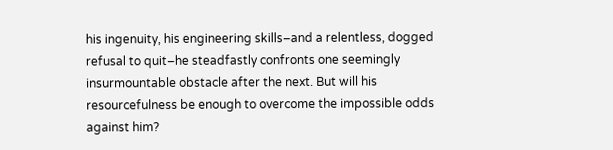his ingenuity, his engineering skills–and a relentless, dogged refusal to quit–he steadfastly confronts one seemingly insurmountable obstacle after the next. But will his resourcefulness be enough to overcome the impossible odds against him?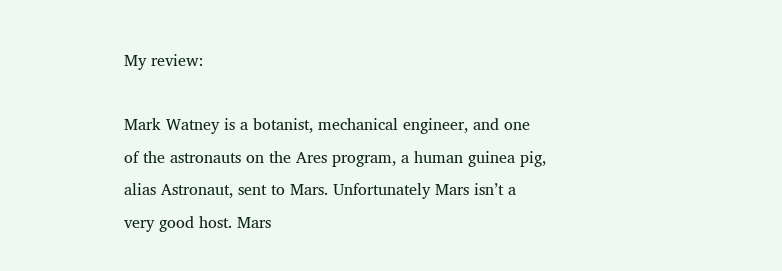My review:

Mark Watney is a botanist, mechanical engineer, and one of the astronauts on the Ares program, a human guinea pig, alias Astronaut, sent to Mars. Unfortunately Mars isn’t a very good host. Mars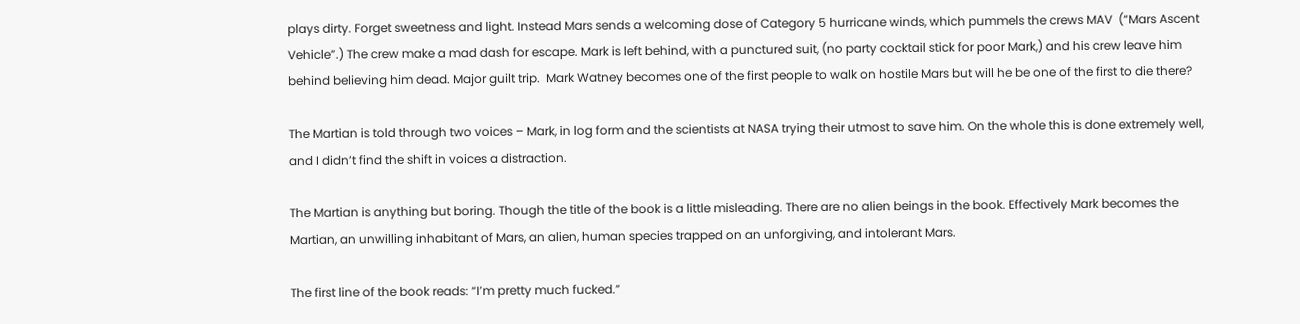plays dirty. Forget sweetness and light. Instead Mars sends a welcoming dose of Category 5 hurricane winds, which pummels the crews MAV  (“Mars Ascent Vehicle”.) The crew make a mad dash for escape. Mark is left behind, with a punctured suit, (no party cocktail stick for poor Mark,) and his crew leave him behind believing him dead. Major guilt trip.  Mark Watney becomes one of the first people to walk on hostile Mars but will he be one of the first to die there?

The Martian is told through two voices – Mark, in log form and the scientists at NASA trying their utmost to save him. On the whole this is done extremely well, and I didn’t find the shift in voices a distraction.

The Martian is anything but boring. Though the title of the book is a little misleading. There are no alien beings in the book. Effectively Mark becomes the Martian, an unwilling inhabitant of Mars, an alien, human species trapped on an unforgiving, and intolerant Mars.

The first line of the book reads: “I’m pretty much fucked.”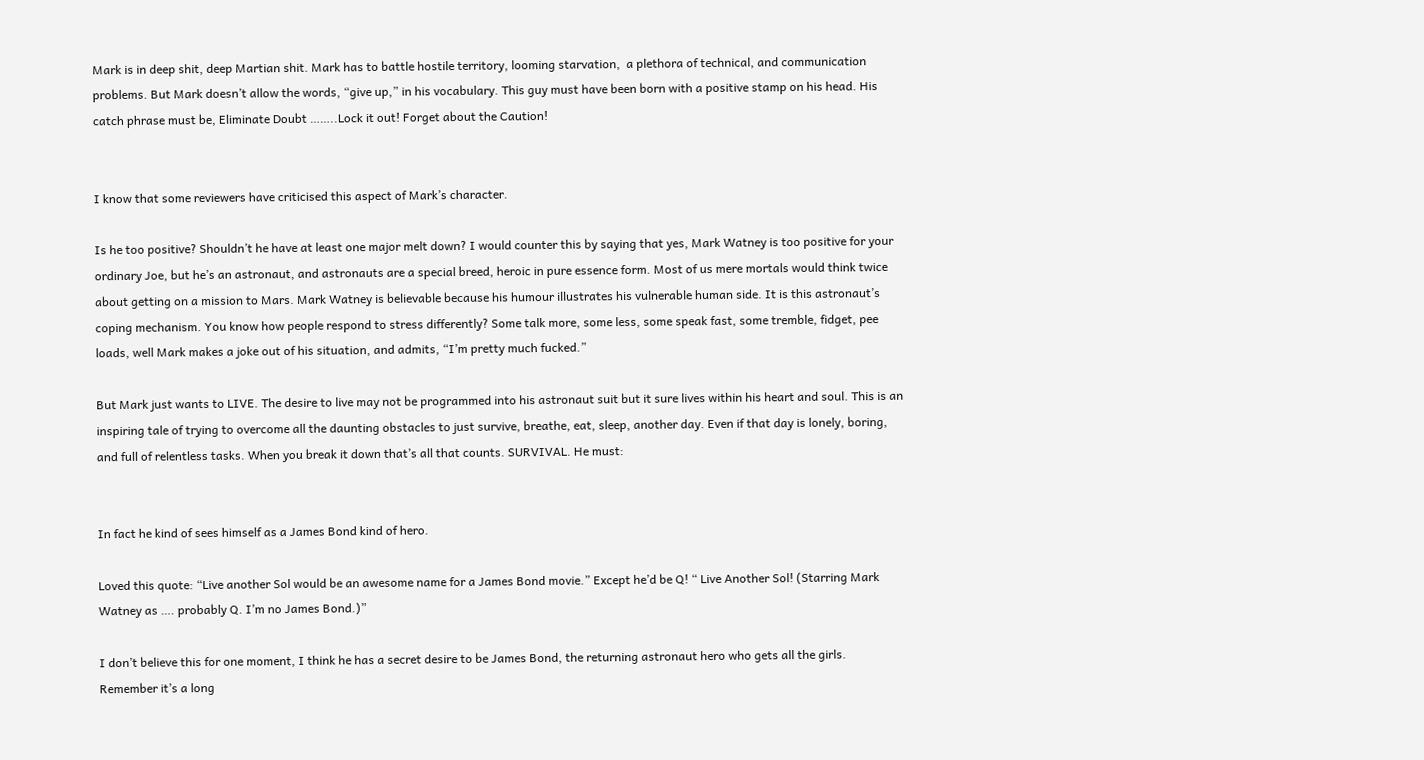Mark is in deep shit, deep Martian shit. Mark has to battle hostile territory, looming starvation,  a plethora of technical, and communication problems. But Mark doesn’t allow the words, “give up,” in his vocabulary. This guy must have been born with a positive stamp on his head. His catch phrase must be, Eliminate Doubt ……..Lock it out! Forget about the Caution!


I know that some reviewers have criticised this aspect of Mark’s character.

Is he too positive? Shouldn’t he have at least one major melt down? I would counter this by saying that yes, Mark Watney is too positive for your ordinary Joe, but he’s an astronaut, and astronauts are a special breed, heroic in pure essence form. Most of us mere mortals would think twice about getting on a mission to Mars. Mark Watney is believable because his humour illustrates his vulnerable human side. It is this astronaut’s coping mechanism. You know how people respond to stress differently? Some talk more, some less, some speak fast, some tremble, fidget, pee loads, well Mark makes a joke out of his situation, and admits, “I’m pretty much fucked.”

But Mark just wants to LIVE. The desire to live may not be programmed into his astronaut suit but it sure lives within his heart and soul. This is an inspiring tale of trying to overcome all the daunting obstacles to just survive, breathe, eat, sleep, another day. Even if that day is lonely, boring, and full of relentless tasks. When you break it down that’s all that counts. SURVIVAL. He must:


In fact he kind of sees himself as a James Bond kind of hero.

Loved this quote: “Live another Sol would be an awesome name for a James Bond movie.” Except he’d be Q! “ Live Another Sol! (Starring Mark Watney as …. probably Q. I’m no James Bond.)”

I don’t believe this for one moment, I think he has a secret desire to be James Bond, the returning astronaut hero who gets all the girls. Remember it’s a long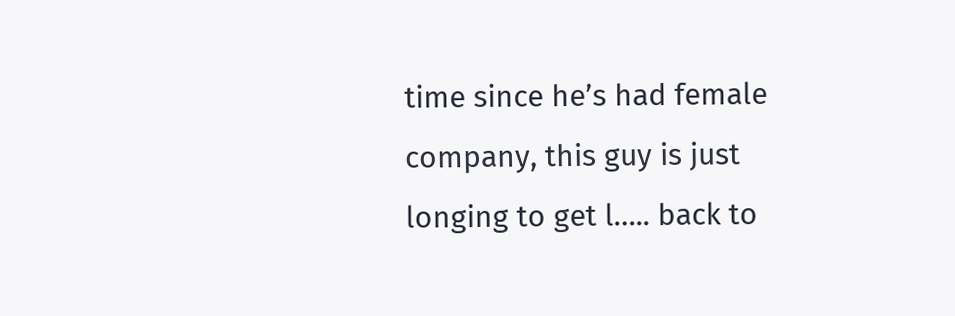time since he’s had female company, this guy is just longing to get l….. back to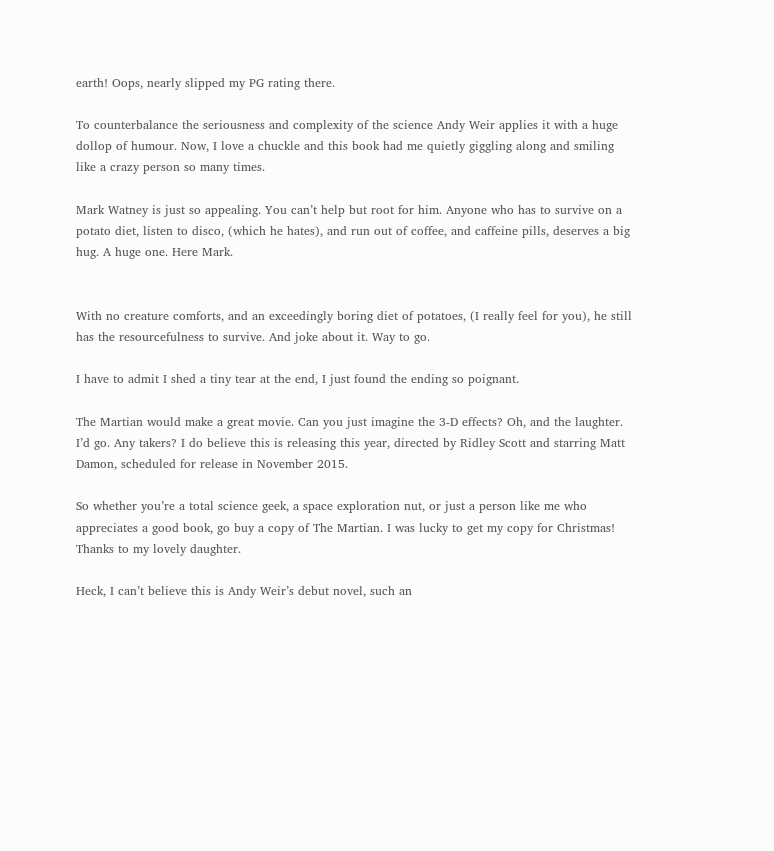earth! Oops, nearly slipped my PG rating there.

To counterbalance the seriousness and complexity of the science Andy Weir applies it with a huge dollop of humour. Now, I love a chuckle and this book had me quietly giggling along and smiling like a crazy person so many times.

Mark Watney is just so appealing. You can’t help but root for him. Anyone who has to survive on a potato diet, listen to disco, (which he hates), and run out of coffee, and caffeine pills, deserves a big hug. A huge one. Here Mark.


With no creature comforts, and an exceedingly boring diet of potatoes, (I really feel for you), he still has the resourcefulness to survive. And joke about it. Way to go.

I have to admit I shed a tiny tear at the end, I just found the ending so poignant.

The Martian would make a great movie. Can you just imagine the 3-D effects? Oh, and the laughter. I’d go. Any takers? I do believe this is releasing this year, directed by Ridley Scott and starring Matt Damon, scheduled for release in November 2015.

So whether you’re a total science geek, a space exploration nut, or just a person like me who appreciates a good book, go buy a copy of The Martian. I was lucky to get my copy for Christmas! Thanks to my lovely daughter.

Heck, I can’t believe this is Andy Weir’s debut novel, such an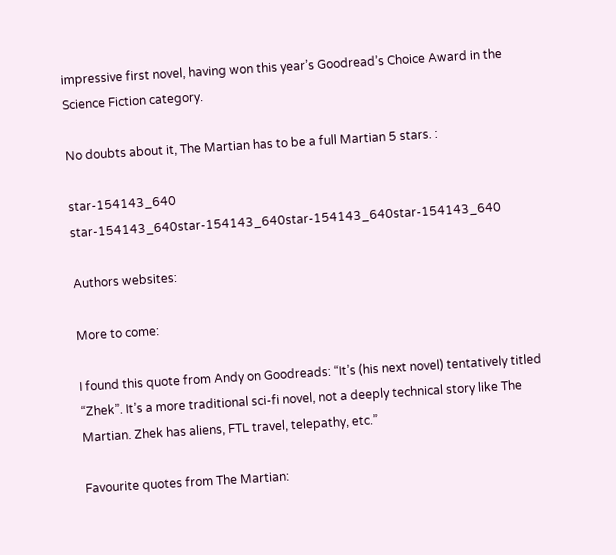impressive first novel, having won this year’s Goodread’s Choice Award in the Science Fiction category.

No doubts about it, The Martian has to be a full Martian 5 stars. :

star-154143_640 star-154143_640star-154143_640star-154143_640star-154143_640

Authors websites:

More to come:

I found this quote from Andy on Goodreads: “It’s (his next novel) tentatively titled “Zhek”. It’s a more traditional sci-fi novel, not a deeply technical story like The Martian. Zhek has aliens, FTL travel, telepathy, etc.”

Favourite quotes from The Martian: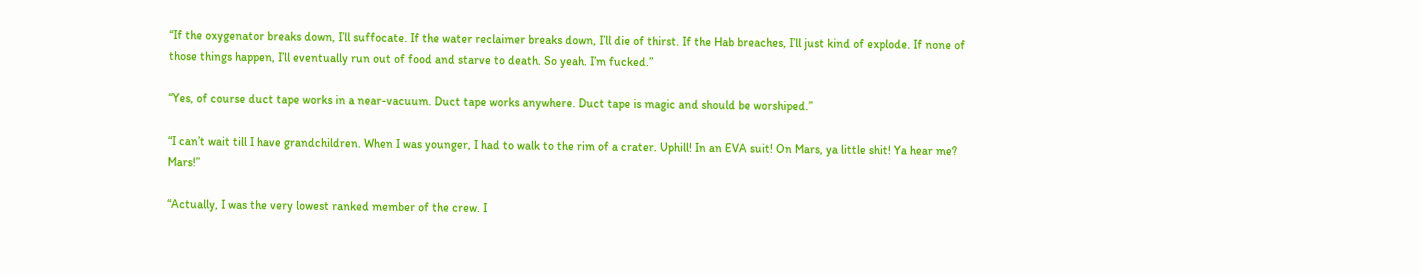“If the oxygenator breaks down, I’ll suffocate. If the water reclaimer breaks down, I’ll die of thirst. If the Hab breaches, I’ll just kind of explode. If none of those things happen, I’ll eventually run out of food and starve to death. So yeah. I’m fucked.”

“Yes, of course duct tape works in a near-vacuum. Duct tape works anywhere. Duct tape is magic and should be worshiped.”

“I can’t wait till I have grandchildren. When I was younger, I had to walk to the rim of a crater. Uphill! In an EVA suit! On Mars, ya little shit! Ya hear me? Mars!”

“Actually, I was the very lowest ranked member of the crew. I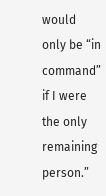would only be “in command” if I were the only remaining person.”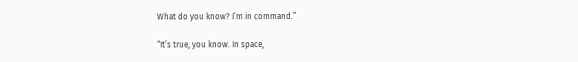What do you know? I’m in command.”

“It’s true, you know. In space,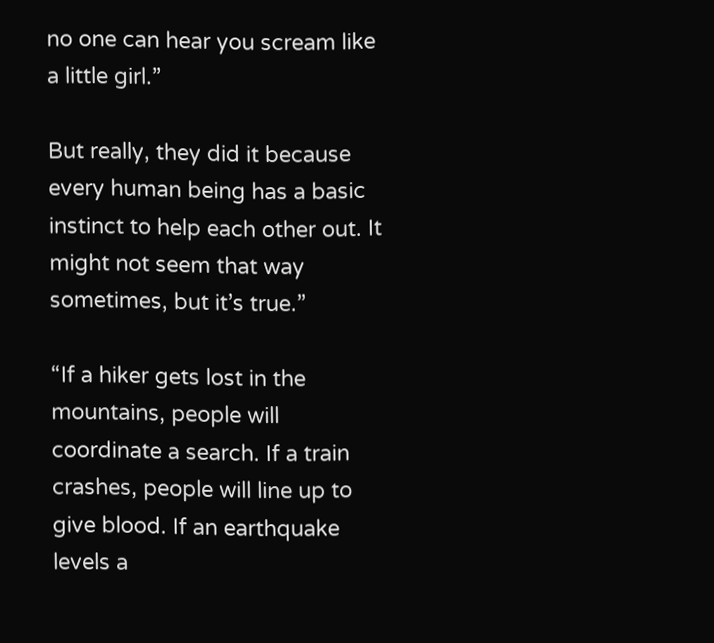no one can hear you scream like a little girl.”

But really, they did it because every human being has a basic instinct to help each other out. It might not seem that way sometimes, but it’s true.”

“If a hiker gets lost in the mountains, people will coordinate a search. If a train crashes, people will line up to give blood. If an earthquake levels a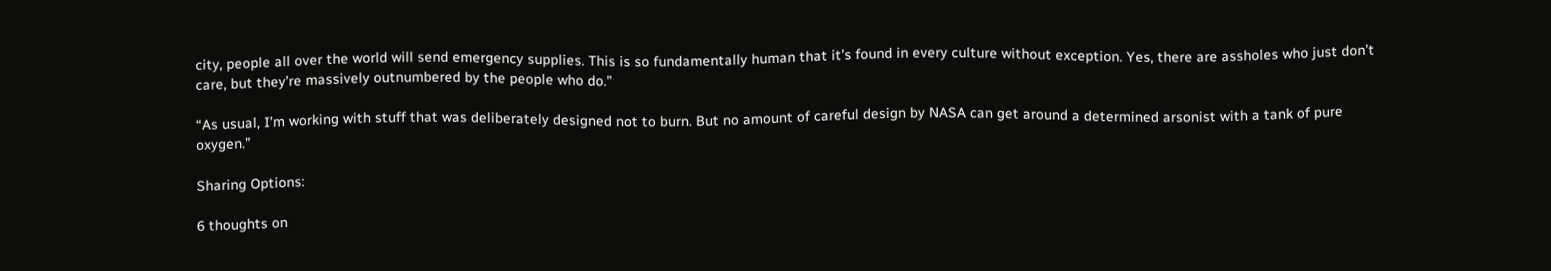city, people all over the world will send emergency supplies. This is so fundamentally human that it’s found in every culture without exception. Yes, there are assholes who just don’t care, but they’re massively outnumbered by the people who do.”

“As usual, I’m working with stuff that was deliberately designed not to burn. But no amount of careful design by NASA can get around a determined arsonist with a tank of pure oxygen.”

Sharing Options:

6 thoughts on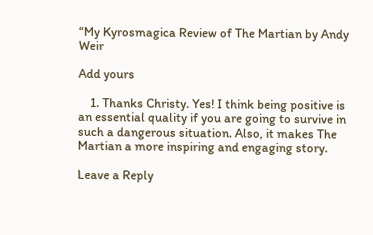“My Kyrosmagica Review of The Martian by Andy Weir

Add yours

    1. Thanks Christy. Yes! I think being positive is an essential quality if you are going to survive in such a dangerous situation. Also, it makes The Martian a more inspiring and engaging story.

Leave a Reply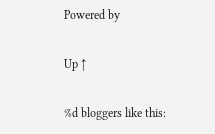Powered by

Up ↑

%d bloggers like this: